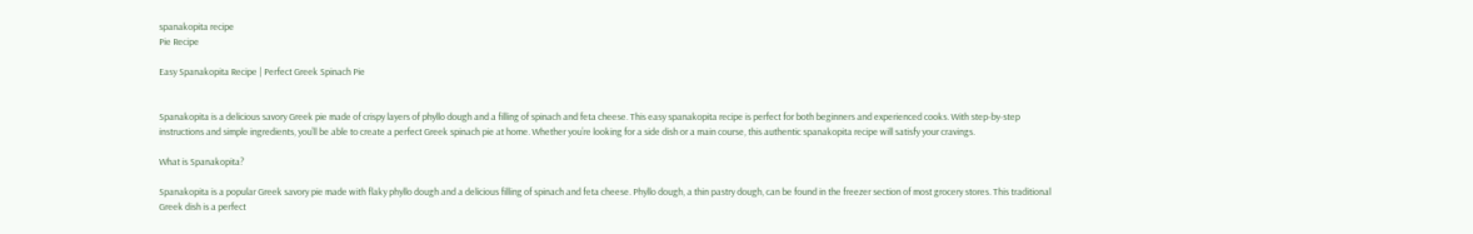spanakopita recipe
Pie Recipe

Easy Spanakopita Recipe | Perfect Greek Spinach Pie


Spanakopita is a delicious savory Greek pie made of crispy layers of phyllo dough and a filling of spinach and feta cheese. This easy spanakopita recipe is perfect for both beginners and experienced cooks. With step-by-step instructions and simple ingredients, you’ll be able to create a perfect Greek spinach pie at home. Whether you’re looking for a side dish or a main course, this authentic spanakopita recipe will satisfy your cravings.

What is Spanakopita?

Spanakopita is a popular Greek savory pie made with flaky phyllo dough and a delicious filling of spinach and feta cheese. Phyllo dough, a thin pastry dough, can be found in the freezer section of most grocery stores. This traditional Greek dish is a perfect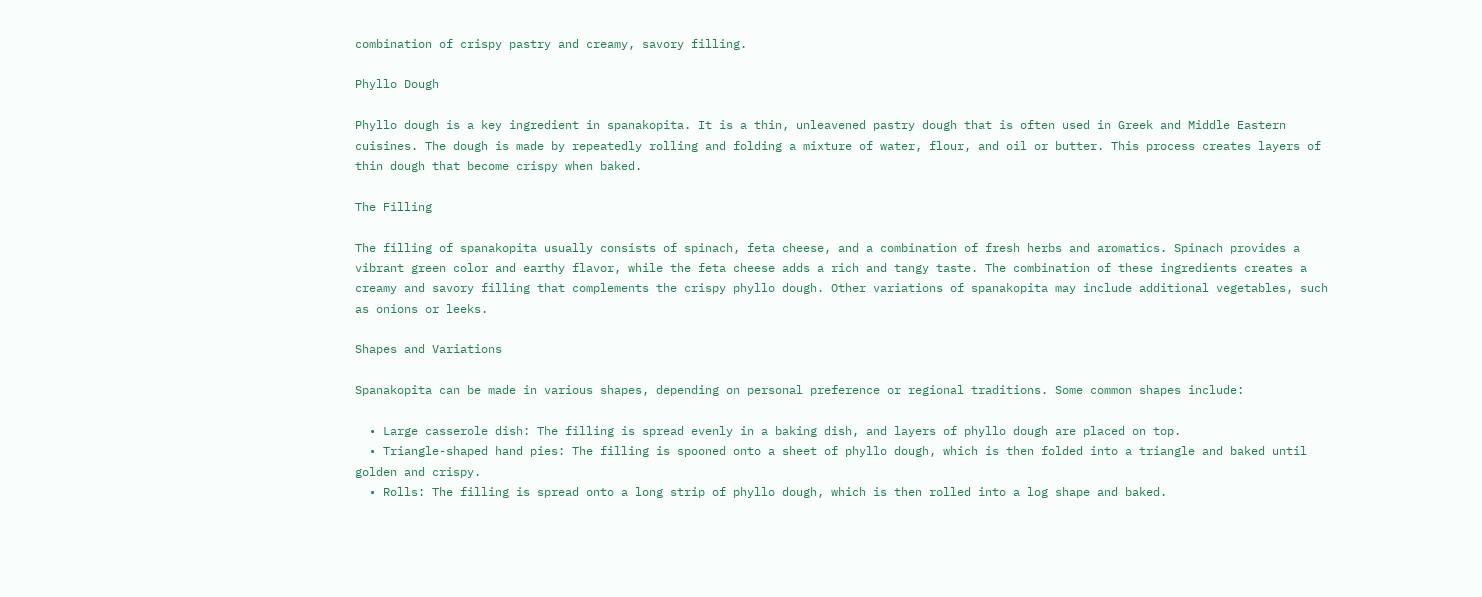combination of crispy pastry and creamy, savory filling.

Phyllo Dough

Phyllo dough is a key ingredient in spanakopita. It is a thin, unleavened pastry dough that is often used in Greek and Middle Eastern cuisines. The dough is made by repeatedly rolling and folding a mixture of water, flour, and oil or butter. This process creates layers of thin dough that become crispy when baked.

The Filling

The filling of spanakopita usually consists of spinach, feta cheese, and a combination of fresh herbs and aromatics. Spinach provides a vibrant green color and earthy flavor, while the feta cheese adds a rich and tangy taste. The combination of these ingredients creates a creamy and savory filling that complements the crispy phyllo dough. Other variations of spanakopita may include additional vegetables, such as onions or leeks.

Shapes and Variations

Spanakopita can be made in various shapes, depending on personal preference or regional traditions. Some common shapes include:

  • Large casserole dish: The filling is spread evenly in a baking dish, and layers of phyllo dough are placed on top.
  • Triangle-shaped hand pies: The filling is spooned onto a sheet of phyllo dough, which is then folded into a triangle and baked until golden and crispy.
  • Rolls: The filling is spread onto a long strip of phyllo dough, which is then rolled into a log shape and baked.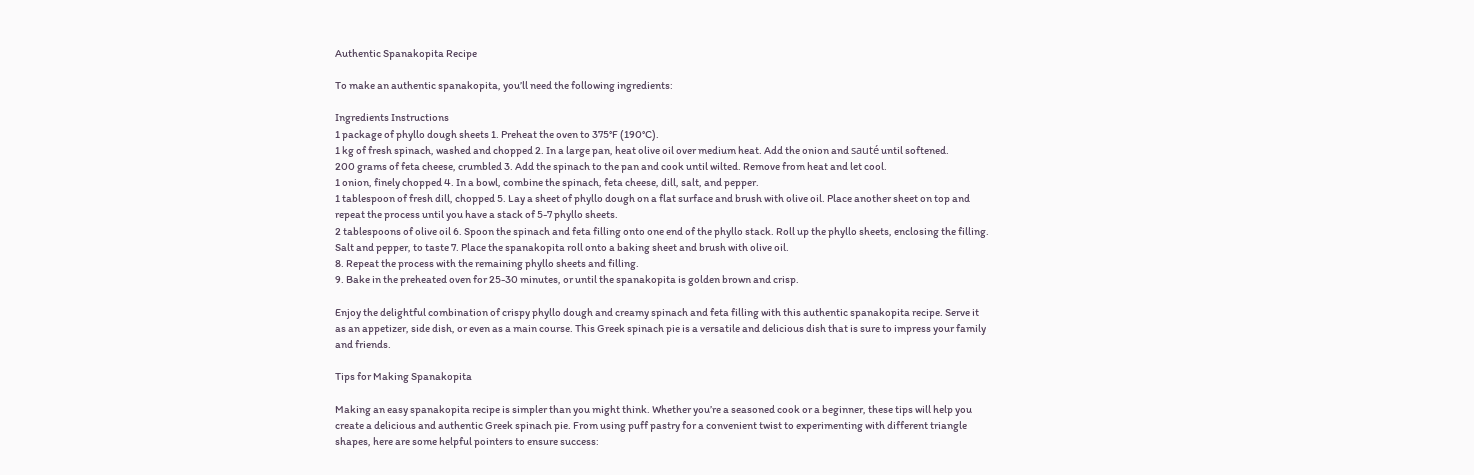Authentic Spanakopita Recipe

To make an authentic spanakopita, you’ll need the following ingredients:

Ingredients Instructions
1 package of phyllo dough sheets 1. Preheat the oven to 375°F (190°C).
1 kg of fresh spinach, washed and chopped 2. In a large pan, heat olive oil over medium heat. Add the onion and sauté until softened.
200 grams of feta cheese, crumbled 3. Add the spinach to the pan and cook until wilted. Remove from heat and let cool.
1 onion, finely chopped 4. In a bowl, combine the spinach, feta cheese, dill, salt, and pepper.
1 tablespoon of fresh dill, chopped 5. Lay a sheet of phyllo dough on a flat surface and brush with olive oil. Place another sheet on top and repeat the process until you have a stack of 5-7 phyllo sheets.
2 tablespoons of olive oil 6. Spoon the spinach and feta filling onto one end of the phyllo stack. Roll up the phyllo sheets, enclosing the filling.
Salt and pepper, to taste 7. Place the spanakopita roll onto a baking sheet and brush with olive oil.
8. Repeat the process with the remaining phyllo sheets and filling.
9. Bake in the preheated oven for 25-30 minutes, or until the spanakopita is golden brown and crisp.

Enjoy the delightful combination of crispy phyllo dough and creamy spinach and feta filling with this authentic spanakopita recipe. Serve it as an appetizer, side dish, or even as a main course. This Greek spinach pie is a versatile and delicious dish that is sure to impress your family and friends.

Tips for Making Spanakopita

Making an easy spanakopita recipe is simpler than you might think. Whether you’re a seasoned cook or a beginner, these tips will help you create a delicious and authentic Greek spinach pie. From using puff pastry for a convenient twist to experimenting with different triangle shapes, here are some helpful pointers to ensure success: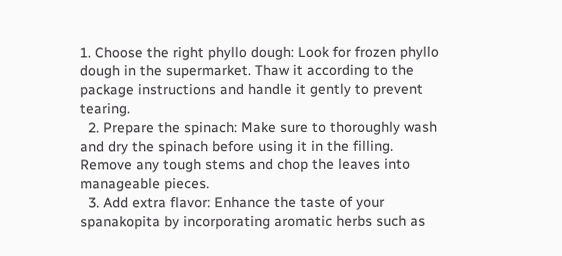1. Choose the right phyllo dough: Look for frozen phyllo dough in the supermarket. Thaw it according to the package instructions and handle it gently to prevent tearing.
  2. Prepare the spinach: Make sure to thoroughly wash and dry the spinach before using it in the filling. Remove any tough stems and chop the leaves into manageable pieces.
  3. Add extra flavor: Enhance the taste of your spanakopita by incorporating aromatic herbs such as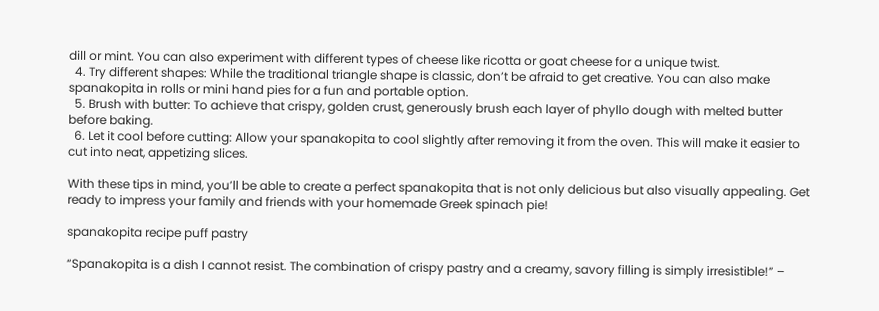dill or mint. You can also experiment with different types of cheese like ricotta or goat cheese for a unique twist.
  4. Try different shapes: While the traditional triangle shape is classic, don’t be afraid to get creative. You can also make spanakopita in rolls or mini hand pies for a fun and portable option.
  5. Brush with butter: To achieve that crispy, golden crust, generously brush each layer of phyllo dough with melted butter before baking.
  6. Let it cool before cutting: Allow your spanakopita to cool slightly after removing it from the oven. This will make it easier to cut into neat, appetizing slices.

With these tips in mind, you’ll be able to create a perfect spanakopita that is not only delicious but also visually appealing. Get ready to impress your family and friends with your homemade Greek spinach pie!

spanakopita recipe puff pastry

“Spanakopita is a dish I cannot resist. The combination of crispy pastry and a creamy, savory filling is simply irresistible!” –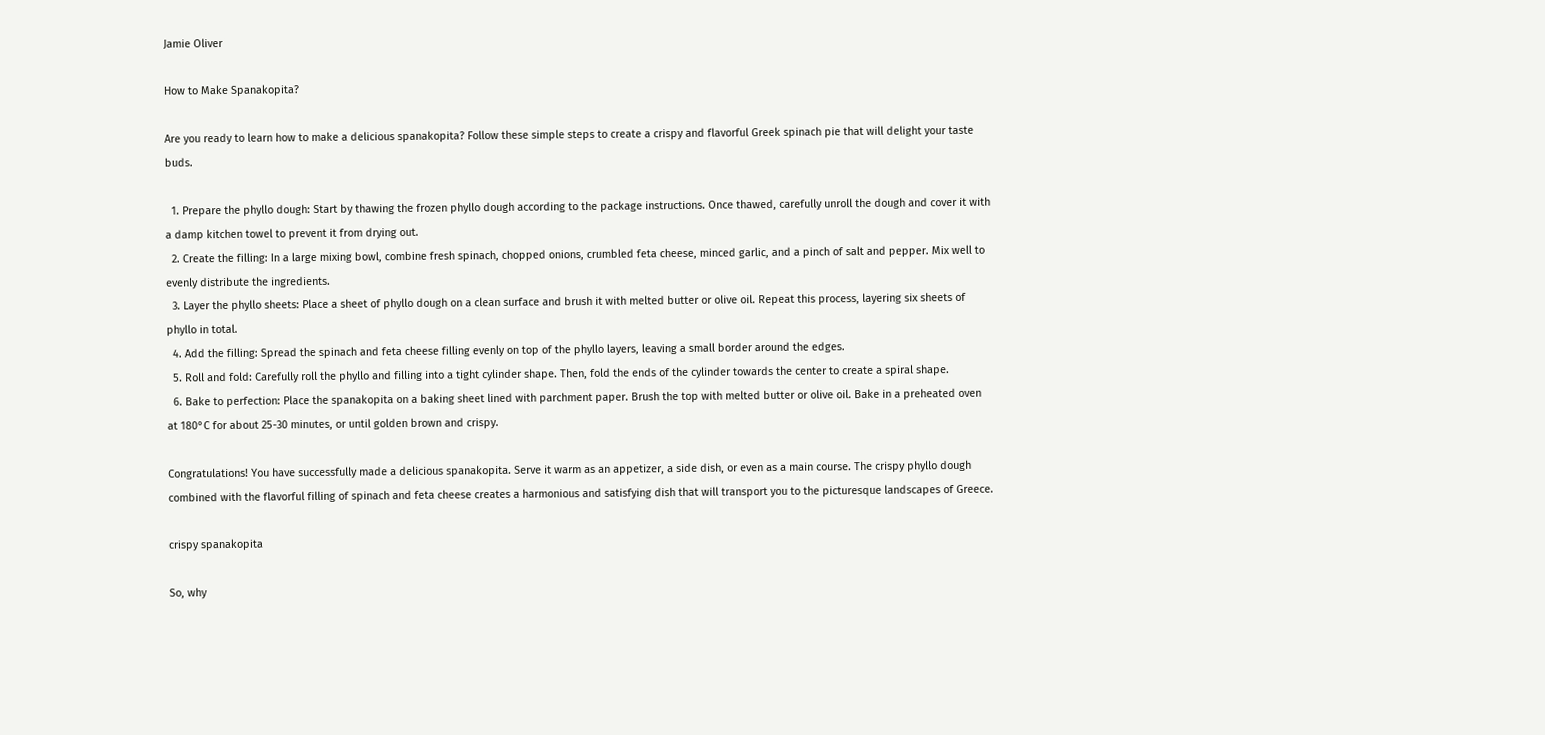Jamie Oliver

How to Make Spanakopita?

Are you ready to learn how to make a delicious spanakopita? Follow these simple steps to create a crispy and flavorful Greek spinach pie that will delight your taste buds.

  1. Prepare the phyllo dough: Start by thawing the frozen phyllo dough according to the package instructions. Once thawed, carefully unroll the dough and cover it with a damp kitchen towel to prevent it from drying out.
  2. Create the filling: In a large mixing bowl, combine fresh spinach, chopped onions, crumbled feta cheese, minced garlic, and a pinch of salt and pepper. Mix well to evenly distribute the ingredients.
  3. Layer the phyllo sheets: Place a sheet of phyllo dough on a clean surface and brush it with melted butter or olive oil. Repeat this process, layering six sheets of phyllo in total.
  4. Add the filling: Spread the spinach and feta cheese filling evenly on top of the phyllo layers, leaving a small border around the edges.
  5. Roll and fold: Carefully roll the phyllo and filling into a tight cylinder shape. Then, fold the ends of the cylinder towards the center to create a spiral shape.
  6. Bake to perfection: Place the spanakopita on a baking sheet lined with parchment paper. Brush the top with melted butter or olive oil. Bake in a preheated oven at 180°C for about 25-30 minutes, or until golden brown and crispy.

Congratulations! You have successfully made a delicious spanakopita. Serve it warm as an appetizer, a side dish, or even as a main course. The crispy phyllo dough combined with the flavorful filling of spinach and feta cheese creates a harmonious and satisfying dish that will transport you to the picturesque landscapes of Greece.

crispy spanakopita

So, why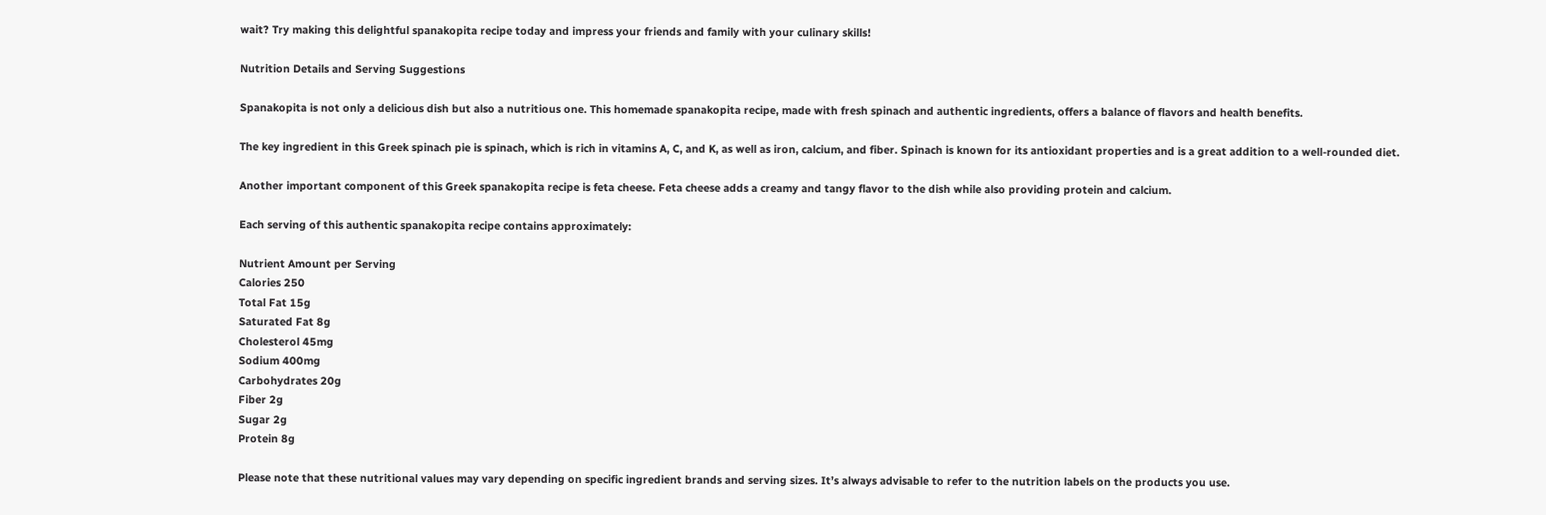wait? Try making this delightful spanakopita recipe today and impress your friends and family with your culinary skills!

Nutrition Details and Serving Suggestions

Spanakopita is not only a delicious dish but also a nutritious one. This homemade spanakopita recipe, made with fresh spinach and authentic ingredients, offers a balance of flavors and health benefits.

The key ingredient in this Greek spinach pie is spinach, which is rich in vitamins A, C, and K, as well as iron, calcium, and fiber. Spinach is known for its antioxidant properties and is a great addition to a well-rounded diet.

Another important component of this Greek spanakopita recipe is feta cheese. Feta cheese adds a creamy and tangy flavor to the dish while also providing protein and calcium.

Each serving of this authentic spanakopita recipe contains approximately:

Nutrient Amount per Serving
Calories 250
Total Fat 15g
Saturated Fat 8g
Cholesterol 45mg
Sodium 400mg
Carbohydrates 20g
Fiber 2g
Sugar 2g
Protein 8g

Please note that these nutritional values may vary depending on specific ingredient brands and serving sizes. It’s always advisable to refer to the nutrition labels on the products you use.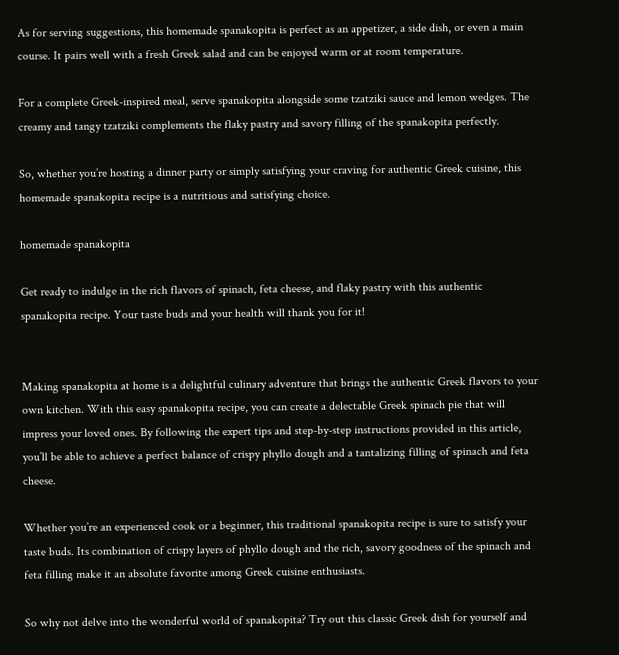As for serving suggestions, this homemade spanakopita is perfect as an appetizer, a side dish, or even a main course. It pairs well with a fresh Greek salad and can be enjoyed warm or at room temperature.

For a complete Greek-inspired meal, serve spanakopita alongside some tzatziki sauce and lemon wedges. The creamy and tangy tzatziki complements the flaky pastry and savory filling of the spanakopita perfectly.

So, whether you’re hosting a dinner party or simply satisfying your craving for authentic Greek cuisine, this homemade spanakopita recipe is a nutritious and satisfying choice.

homemade spanakopita

Get ready to indulge in the rich flavors of spinach, feta cheese, and flaky pastry with this authentic spanakopita recipe. Your taste buds and your health will thank you for it!


Making spanakopita at home is a delightful culinary adventure that brings the authentic Greek flavors to your own kitchen. With this easy spanakopita recipe, you can create a delectable Greek spinach pie that will impress your loved ones. By following the expert tips and step-by-step instructions provided in this article, you’ll be able to achieve a perfect balance of crispy phyllo dough and a tantalizing filling of spinach and feta cheese.

Whether you’re an experienced cook or a beginner, this traditional spanakopita recipe is sure to satisfy your taste buds. Its combination of crispy layers of phyllo dough and the rich, savory goodness of the spinach and feta filling make it an absolute favorite among Greek cuisine enthusiasts.

So why not delve into the wonderful world of spanakopita? Try out this classic Greek dish for yourself and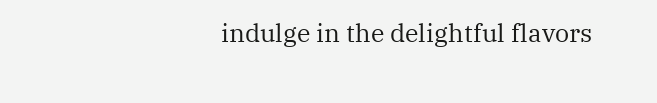indulge in the delightful flavors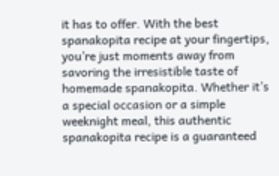it has to offer. With the best spanakopita recipe at your fingertips, you’re just moments away from savoring the irresistible taste of homemade spanakopita. Whether it’s a special occasion or a simple weeknight meal, this authentic spanakopita recipe is a guaranteed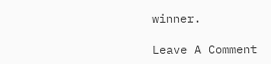winner.

Leave A Comment